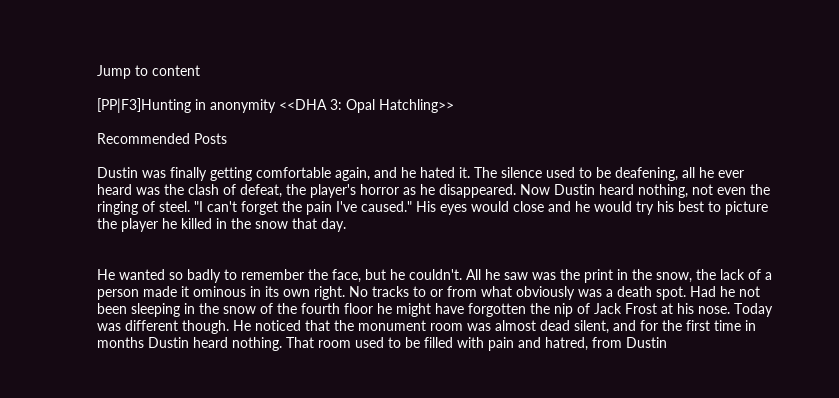Jump to content

[PP|F3]Hunting in anonymity <<DHA 3: Opal Hatchling>>

Recommended Posts

Dustin was finally getting comfortable again, and he hated it. The silence used to be deafening, all he ever heard was the clash of defeat, the player's horror as he disappeared. Now Dustin heard nothing, not even the ringing of steel. "I can't forget the pain I've caused." His eyes would close and he would try his best to picture the player he killed in the snow that day.


He wanted so badly to remember the face, but he couldn't. All he saw was the print in the snow, the lack of a person made it ominous in its own right. No tracks to or from what obviously was a death spot. Had he not been sleeping in the snow of the fourth floor he might have forgotten the nip of Jack Frost at his nose. Today was different though. He noticed that the monument room was almost dead silent, and for the first time in months Dustin heard nothing. That room used to be filled with pain and hatred, from Dustin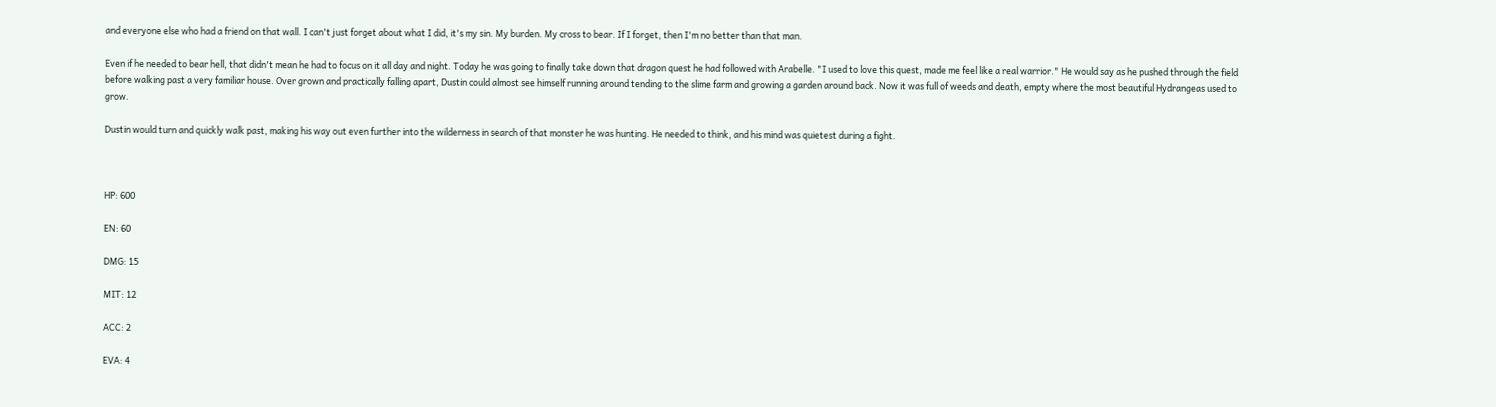and everyone else who had a friend on that wall. I can't just forget about what I did, it's my sin. My burden. My cross to bear. If I forget, then I'm no better than that man.

Even if he needed to bear hell, that didn't mean he had to focus on it all day and night. Today he was going to finally take down that dragon quest he had followed with Arabelle. "I used to love this quest, made me feel like a real warrior." He would say as he pushed through the field before walking past a very familiar house. Over grown and practically falling apart, Dustin could almost see himself running around tending to the slime farm and growing a garden around back. Now it was full of weeds and death, empty where the most beautiful Hydrangeas used to grow.

Dustin would turn and quickly walk past, making his way out even further into the wilderness in search of that monster he was hunting. He needed to think, and his mind was quietest during a fight.



HP: 600

EN: 60

DMG: 15

MIT: 12

ACC: 2

EVA: 4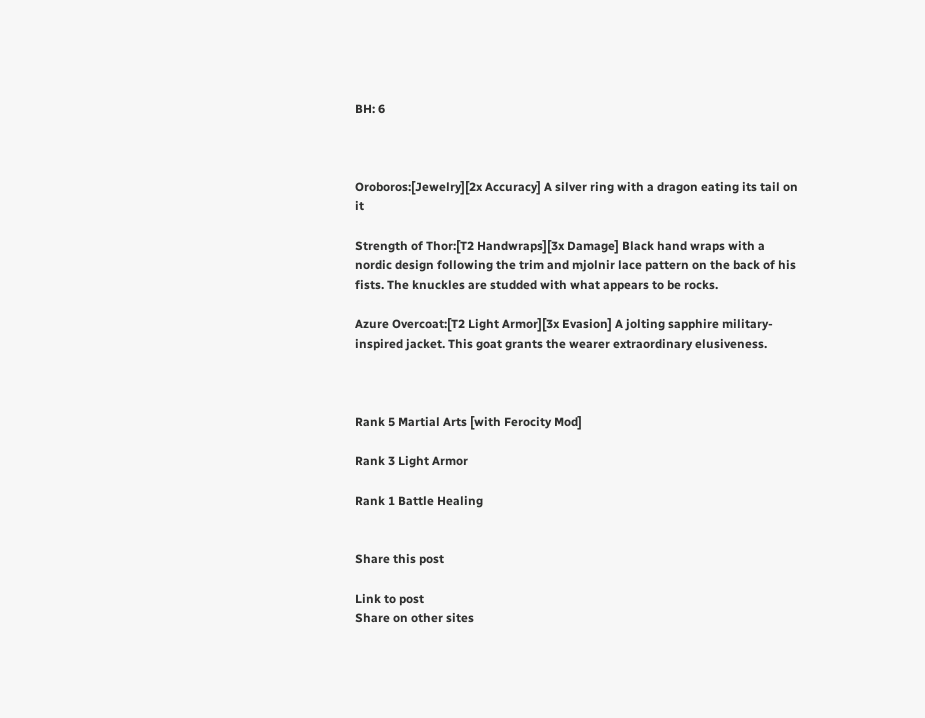BH: 6



Oroboros:[Jewelry][2x Accuracy] A silver ring with a dragon eating its tail on it

Strength of Thor:[T2 Handwraps][3x Damage] Black hand wraps with a nordic design following the trim and mjolnir lace pattern on the back of his fists. The knuckles are studded with what appears to be rocks.

Azure Overcoat:[T2 Light Armor][3x Evasion] A jolting sapphire military-inspired jacket. This goat grants the wearer extraordinary elusiveness.



Rank 5 Martial Arts [with Ferocity Mod]

Rank 3 Light Armor

Rank 1 Battle Healing


Share this post

Link to post
Share on other sites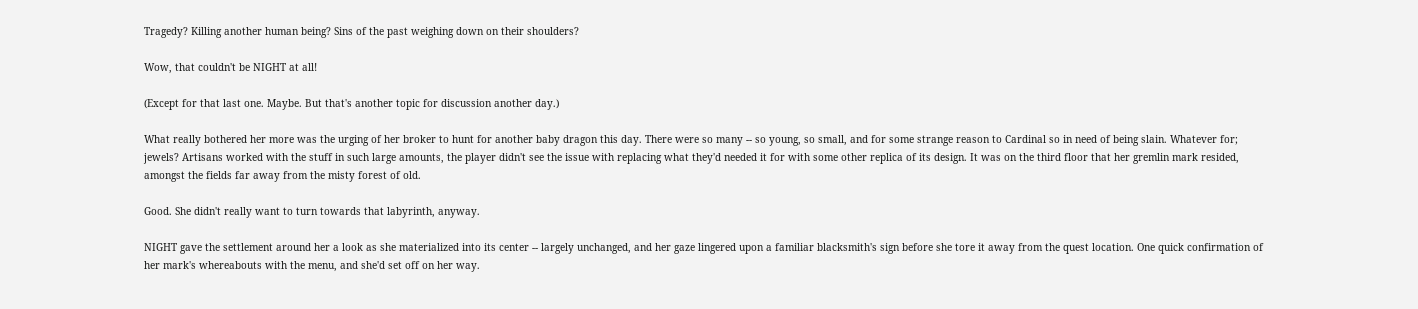Tragedy? Killing another human being? Sins of the past weighing down on their shoulders?

Wow, that couldn't be NIGHT at all!

(Except for that last one. Maybe. But that's another topic for discussion another day.)

What really bothered her more was the urging of her broker to hunt for another baby dragon this day. There were so many -- so young, so small, and for some strange reason to Cardinal so in need of being slain. Whatever for; jewels? Artisans worked with the stuff in such large amounts, the player didn't see the issue with replacing what they'd needed it for with some other replica of its design. It was on the third floor that her gremlin mark resided, amongst the fields far away from the misty forest of old.

Good. She didn't really want to turn towards that labyrinth, anyway.

NIGHT gave the settlement around her a look as she materialized into its center -- largely unchanged, and her gaze lingered upon a familiar blacksmith's sign before she tore it away from the quest location. One quick confirmation of her mark's whereabouts with the menu, and she'd set off on her way.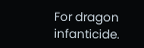For dragon infanticide.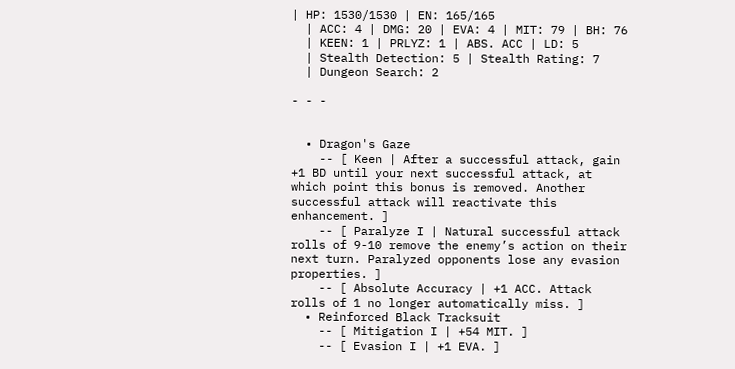| HP: 1530/1530 | EN: 165/165
  | ACC: 4 | DMG: 20 | EVA: 4 | MIT: 79 | BH: 76
  | KEEN: 1 | PRLYZ: 1 | ABS. ACC | LD: 5
  | Stealth Detection: 5 | Stealth Rating: 7
  | Dungeon Search: 2

- - -


  • Dragon's Gaze
    -- [ Keen | After a successful attack, gain +1 BD until your next successful attack, at which point this bonus is removed. Another successful attack will reactivate this enhancement. ]
    -- [ Paralyze I | Natural successful attack rolls of 9-10 remove the enemy’s action on their next turn. Paralyzed opponents lose any evasion properties. ]
    -- [ Absolute Accuracy | +1 ACC. Attack rolls of 1 no longer automatically miss. ]
  • Reinforced Black Tracksuit
    -- [ Mitigation I | +54 MIT. ]
    -- [ Evasion I | +1 EVA. ]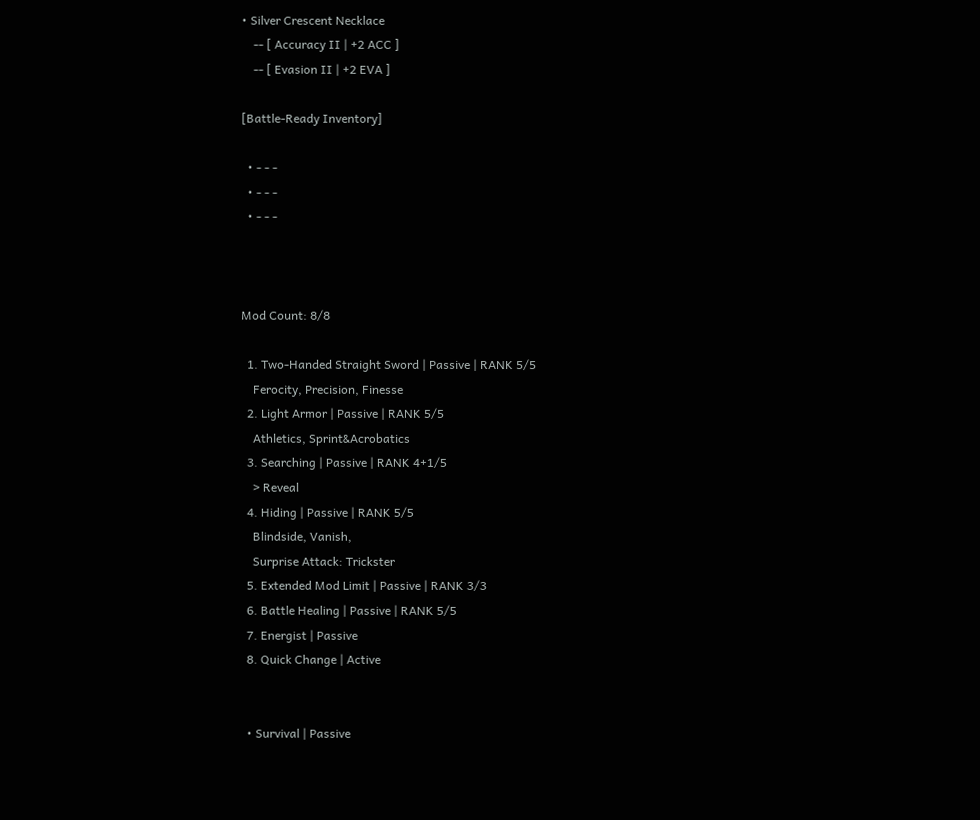• Silver Crescent Necklace
    -- [ Accuracy II | +2 ACC ]
    -- [ Evasion II | +2 EVA ]

[Battle-Ready Inventory]

  • - - -
  • - - -
  • - - -



Mod Count: 8/8

  1. Two-Handed Straight Sword | Passive | RANK 5/5
    Ferocity, Precision, Finesse
  2. Light Armor | Passive | RANK 5/5
    Athletics, Sprint&Acrobatics
  3. Searching | Passive | RANK 4+1/5
    > Reveal
  4. Hiding | Passive | RANK 5/5
    Blindside, Vanish,
    Surprise Attack: Trickster
  5. Extended Mod Limit | Passive | RANK 3/3
  6. Battle Healing | Passive | RANK 5/5
  7. Energist | Passive
  8. Quick Change | Active


  • Survival | Passive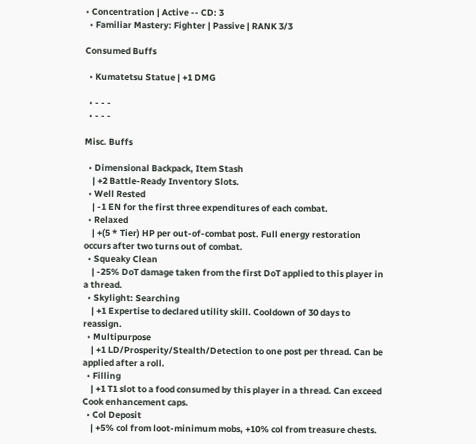• Concentration | Active -- CD: 3
  • Familiar Mastery: Fighter | Passive | RANK 3/3

Consumed Buffs

  • Kumatetsu Statue | +1 DMG

  • - - -
  • - - -

Misc. Buffs

  • Dimensional Backpack, Item Stash
    | +2 Battle-Ready Inventory Slots.
  • Well Rested
    | -1 EN for the first three expenditures of each combat.
  • Relaxed
    | +(5 * Tier) HP per out-of-combat post. Full energy restoration occurs after two turns out of combat.
  • Squeaky Clean
    | -25% DoT damage taken from the first DoT applied to this player in a thread.
  • Skylight: Searching
    | +1 Expertise to declared utility skill. Cooldown of 30 days to reassign.
  • Multipurpose
    | +1 LD/Prosperity/Stealth/Detection to one post per thread. Can be applied after a roll.
  • Filling
    | +1 T1 slot to a food consumed by this player in a thread. Can exceed Cook enhancement caps.
  • Col Deposit
    | +5% col from loot-minimum mobs, +10% col from treasure chests.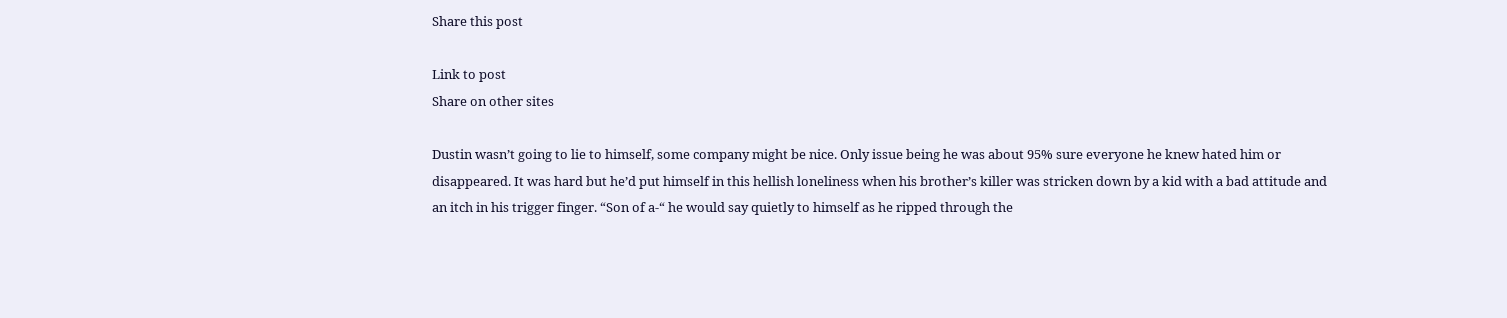Share this post

Link to post
Share on other sites

Dustin wasn’t going to lie to himself, some company might be nice. Only issue being he was about 95% sure everyone he knew hated him or disappeared. It was hard but he’d put himself in this hellish loneliness when his brother’s killer was stricken down by a kid with a bad attitude and an itch in his trigger finger. “Son of a-“ he would say quietly to himself as he ripped through the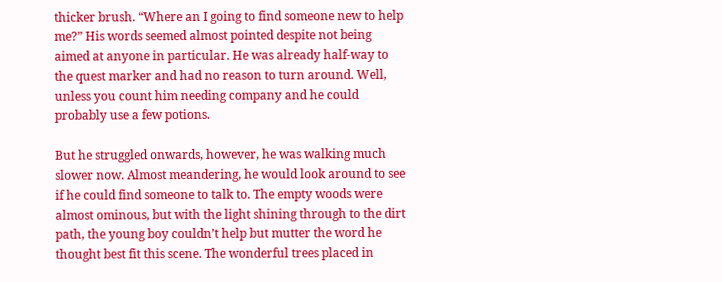thicker brush. “Where an I going to find someone new to help me?” His words seemed almost pointed despite not being aimed at anyone in particular. He was already half-way to the quest marker and had no reason to turn around. Well, unless you count him needing company and he could probably use a few potions.

But he struggled onwards, however, he was walking much slower now. Almost meandering, he would look around to see if he could find someone to talk to. The empty woods were almost ominous, but with the light shining through to the dirt path, the young boy couldn’t help but mutter the word he thought best fit this scene. The wonderful trees placed in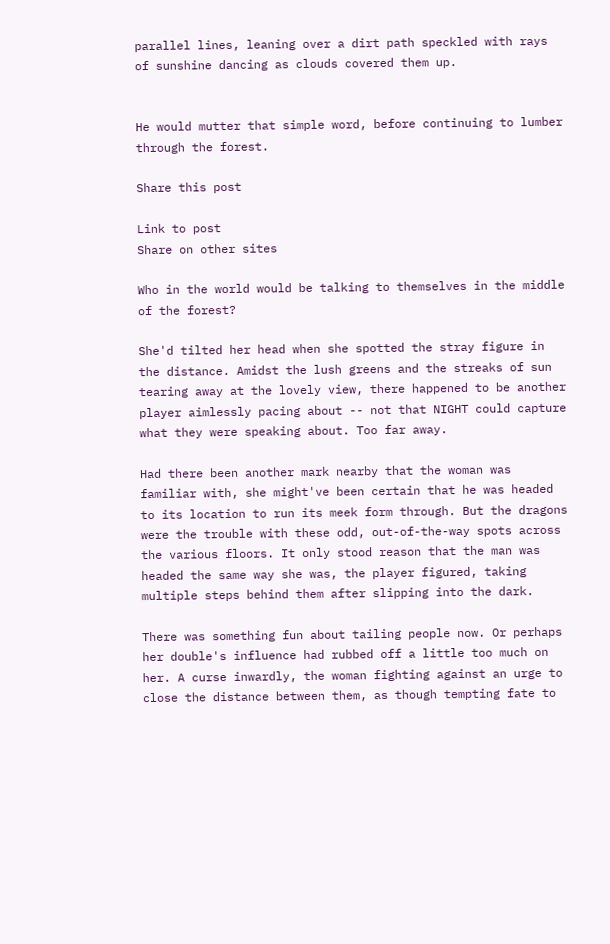parallel lines, leaning over a dirt path speckled with rays of sunshine dancing as clouds covered them up.


He would mutter that simple word, before continuing to lumber through the forest.

Share this post

Link to post
Share on other sites

Who in the world would be talking to themselves in the middle of the forest?

She'd tilted her head when she spotted the stray figure in the distance. Amidst the lush greens and the streaks of sun tearing away at the lovely view, there happened to be another player aimlessly pacing about -- not that NIGHT could capture what they were speaking about. Too far away.

Had there been another mark nearby that the woman was familiar with, she might've been certain that he was headed to its location to run its meek form through. But the dragons were the trouble with these odd, out-of-the-way spots across the various floors. It only stood reason that the man was headed the same way she was, the player figured, taking multiple steps behind them after slipping into the dark.

There was something fun about tailing people now. Or perhaps her double's influence had rubbed off a little too much on her. A curse inwardly, the woman fighting against an urge to close the distance between them, as though tempting fate to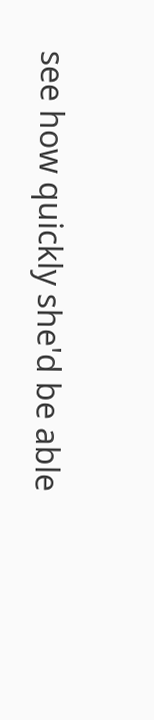see how quickly she'd be able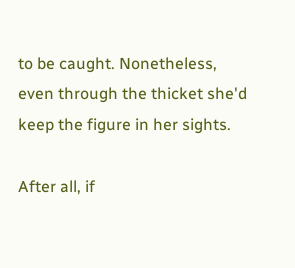to be caught. Nonetheless, even through the thicket she'd keep the figure in her sights.

After all, if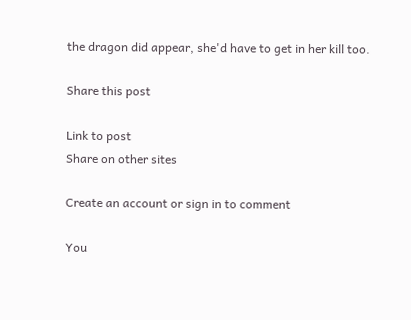the dragon did appear, she'd have to get in her kill too.

Share this post

Link to post
Share on other sites

Create an account or sign in to comment

You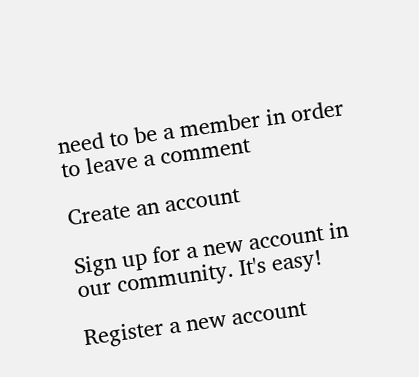need to be a member in order to leave a comment

Create an account

Sign up for a new account in our community. It's easy!

Register a new account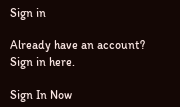Sign in

Already have an account? Sign in here.

Sign In Now